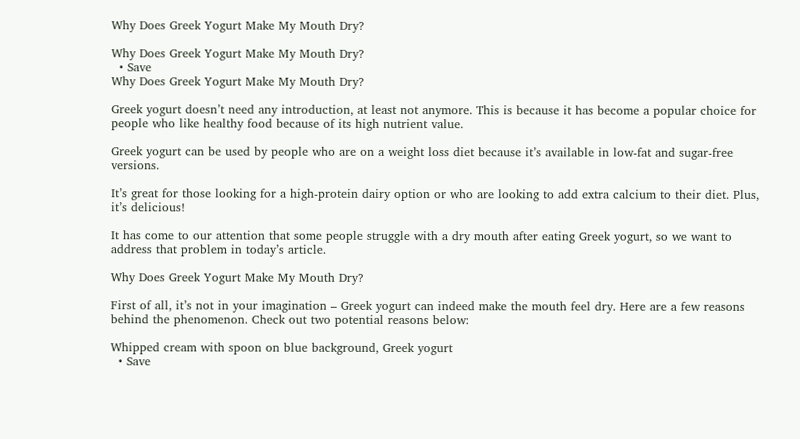Why Does Greek Yogurt Make My Mouth Dry?

Why Does Greek Yogurt Make My Mouth Dry?
  • Save
Why Does Greek Yogurt Make My Mouth Dry?

Greek yogurt doesn’t need any introduction, at least not anymore. This is because it has become a popular choice for people who like healthy food because of its high nutrient value.

Greek yogurt can be used by people who are on a weight loss diet because it’s available in low-fat and sugar-free versions.

It’s great for those looking for a high-protein dairy option or who are looking to add extra calcium to their diet. Plus, it’s delicious!

It has come to our attention that some people struggle with a dry mouth after eating Greek yogurt, so we want to address that problem in today’s article.

Why Does Greek Yogurt Make My Mouth Dry?

First of all, it’s not in your imagination – Greek yogurt can indeed make the mouth feel dry. Here are a few reasons behind the phenomenon. Check out two potential reasons below:

Whipped cream with spoon on blue background, Greek yogurt
  • Save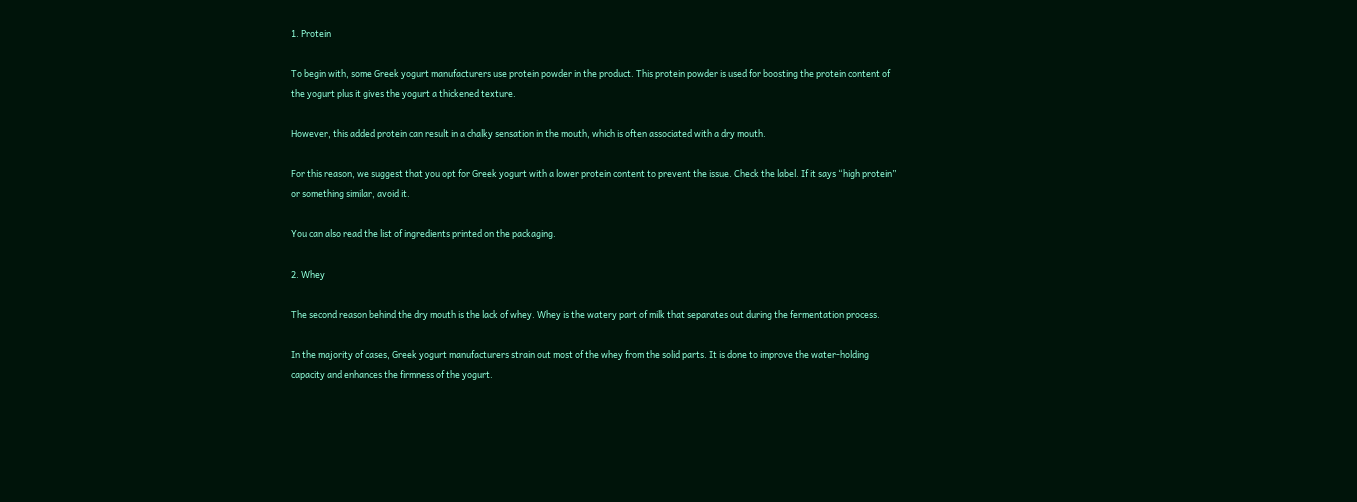1. Protein

To begin with, some Greek yogurt manufacturers use protein powder in the product. This protein powder is used for boosting the protein content of the yogurt plus it gives the yogurt a thickened texture.

However, this added protein can result in a chalky sensation in the mouth, which is often associated with a dry mouth.

For this reason, we suggest that you opt for Greek yogurt with a lower protein content to prevent the issue. Check the label. If it says “high protein” or something similar, avoid it.

You can also read the list of ingredients printed on the packaging.

2. Whey

The second reason behind the dry mouth is the lack of whey. Whey is the watery part of milk that separates out during the fermentation process.

In the majority of cases, Greek yogurt manufacturers strain out most of the whey from the solid parts. It is done to improve the water-holding capacity and enhances the firmness of the yogurt.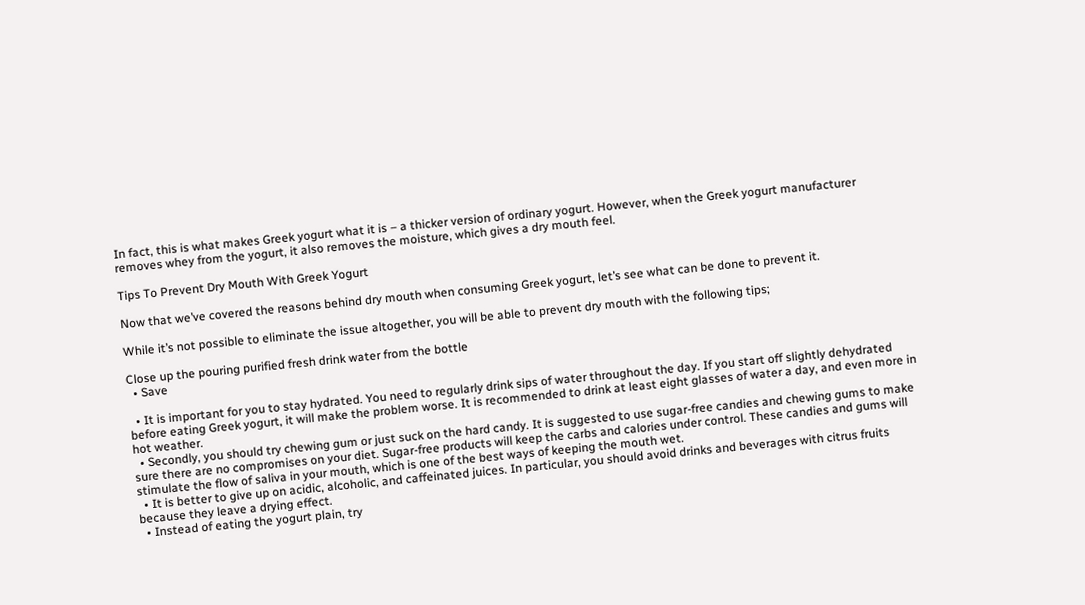In fact, this is what makes Greek yogurt what it is – a thicker version of ordinary yogurt. However, when the Greek yogurt manufacturer removes whey from the yogurt, it also removes the moisture, which gives a dry mouth feel.

Tips To Prevent Dry Mouth With Greek Yogurt

Now that we’ve covered the reasons behind dry mouth when consuming Greek yogurt, let’s see what can be done to prevent it.

While it’s not possible to eliminate the issue altogether, you will be able to prevent dry mouth with the following tips;

Close up the pouring purified fresh drink water from the bottle
  • Save

  • It is important for you to stay hydrated. You need to regularly drink sips of water throughout the day. If you start off slightly dehydrated before eating Greek yogurt, it will make the problem worse. It is recommended to drink at least eight glasses of water a day, and even more in hot weather.
  • Secondly, you should try chewing gum or just suck on the hard candy. It is suggested to use sugar-free candies and chewing gums to make sure there are no compromises on your diet. Sugar-free products will keep the carbs and calories under control. These candies and gums will stimulate the flow of saliva in your mouth, which is one of the best ways of keeping the mouth wet.
  • It is better to give up on acidic, alcoholic, and caffeinated juices. In particular, you should avoid drinks and beverages with citrus fruits because they leave a drying effect.
  • Instead of eating the yogurt plain, try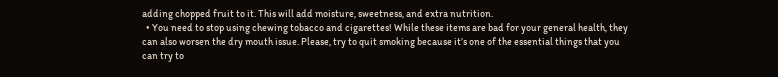adding chopped fruit to it. This will add moisture, sweetness, and extra nutrition.
  • You need to stop using chewing tobacco and cigarettes! While these items are bad for your general health, they can also worsen the dry mouth issue. Please, try to quit smoking because it’s one of the essential things that you can try to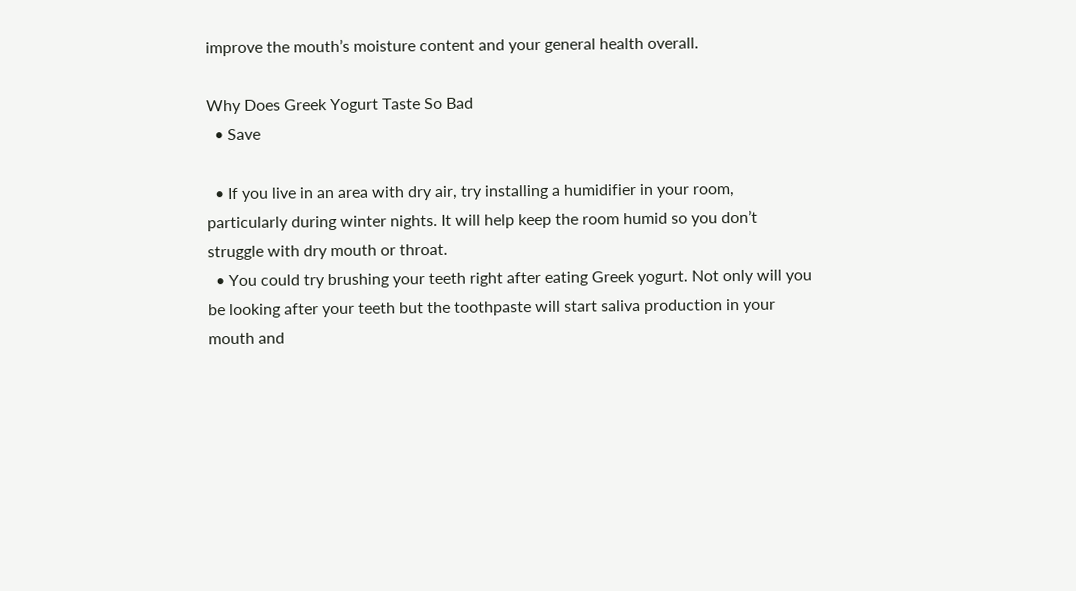improve the mouth’s moisture content and your general health overall.

Why Does Greek Yogurt Taste So Bad
  • Save

  • If you live in an area with dry air, try installing a humidifier in your room, particularly during winter nights. It will help keep the room humid so you don’t struggle with dry mouth or throat.
  • You could try brushing your teeth right after eating Greek yogurt. Not only will you be looking after your teeth but the toothpaste will start saliva production in your mouth and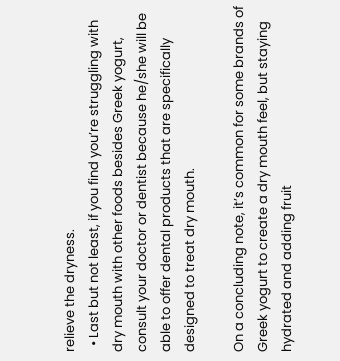relieve the dryness.
  • Last but not least, if you find you’re struggling with dry mouth with other foods besides Greek yogurt, consult your doctor or dentist because he/she will be able to offer dental products that are specifically designed to treat dry mouth.

On a concluding note, it’s common for some brands of Greek yogurt to create a dry mouth feel, but staying hydrated and adding fruit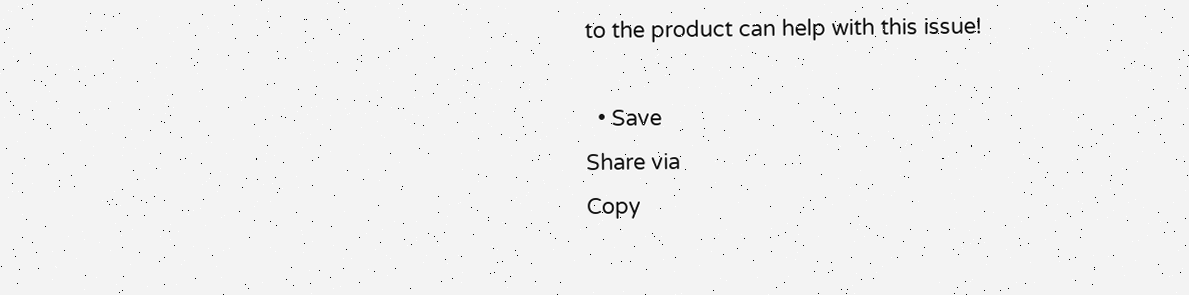to the product can help with this issue!

  • Save
Share via
Copy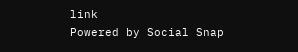link
Powered by Social Snap